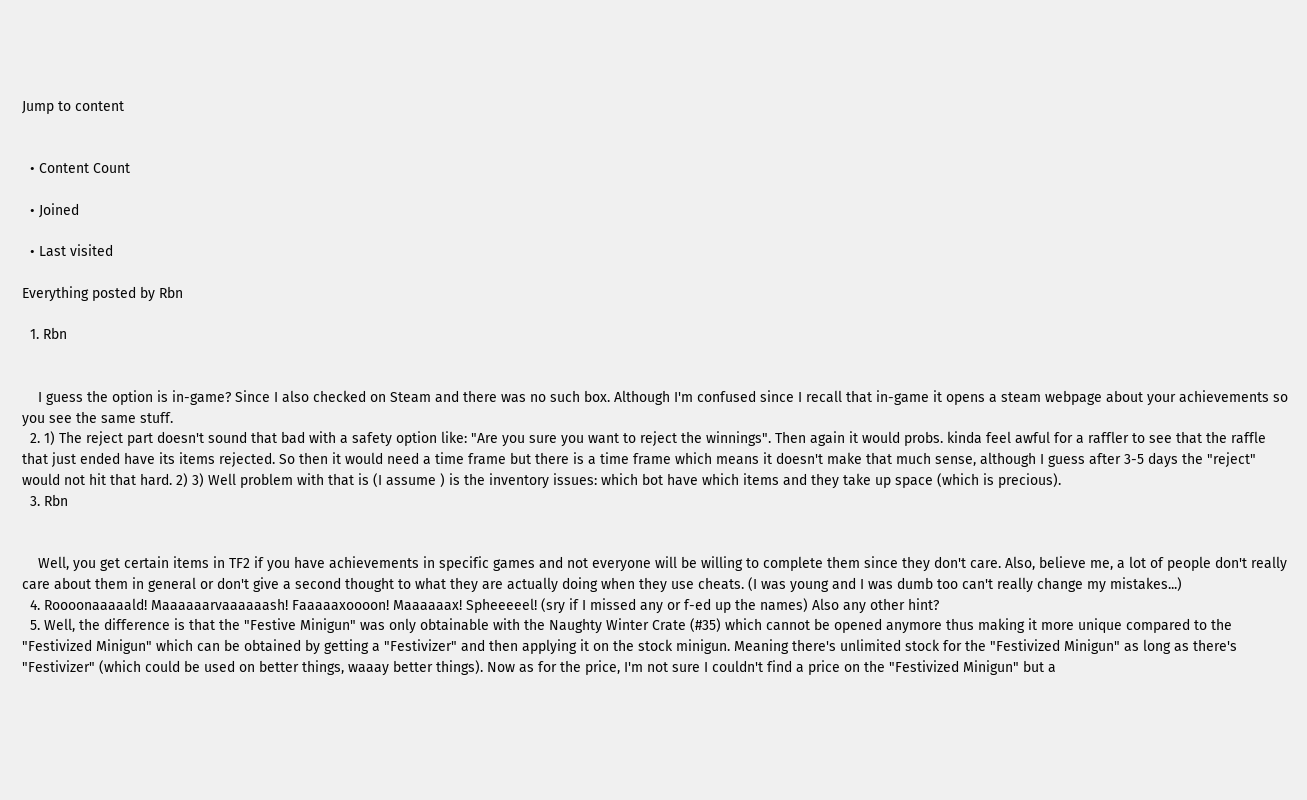Jump to content


  • Content Count

  • Joined

  • Last visited

Everything posted by Rbn

  1. Rbn


    I guess the option is in-game? Since I also checked on Steam and there was no such box. Although I'm confused since I recall that in-game it opens a steam webpage about your achievements so you see the same stuff.
  2. 1) The reject part doesn't sound that bad with a safety option like: "Are you sure you want to reject the winnings". Then again it would probs. kinda feel awful for a raffler to see that the raffle that just ended have its items rejected. So then it would need a time frame but there is a time frame which means it doesn't make that much sense, although I guess after 3-5 days the "reject" would not hit that hard. 2) 3) Well problem with that is (I assume ) is the inventory issues: which bot have which items and they take up space (which is precious).
  3. Rbn


    Well, you get certain items in TF2 if you have achievements in specific games and not everyone will be willing to complete them since they don't care. Also, believe me, a lot of people don't really care about them in general or don't give a second thought to what they are actually doing when they use cheats. (I was young and I was dumb too can't really change my mistakes...)
  4. Roooonaaaaald! Maaaaaarvaaaaaash! Faaaaaxoooon! Maaaaaax! Spheeeeel! (sry if I missed any or f-ed up the names) Also any other hint?
  5. Well, the difference is that the "Festive Minigun" was only obtainable with the Naughty Winter Crate (#35) which cannot be opened anymore thus making it more unique compared to the "Festivized Minigun" which can be obtained by getting a "Festivizer" and then applying it on the stock minigun. Meaning there's unlimited stock for the "Festivized Minigun" as long as there's "Festivizer" (which could be used on better things, waaay better things). Now as for the price, I'm not sure I couldn't find a price on the "Festivized Minigun" but a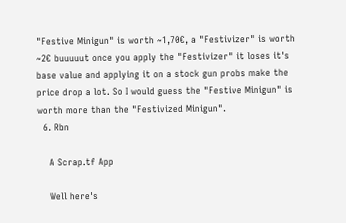"Festive Minigun" is worth ~1,70€, a "Festivizer" is worth ~2€ buuuuut once you apply the "Festivizer" it loses it's base value and applying it on a stock gun probs make the price drop a lot. So I would guess the "Festive Minigun" is worth more than the "Festivized Minigun".
  6. Rbn

    A Scrap.tf App

    Well here's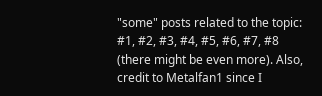"some" posts related to the topic: #1, #2, #3, #4, #5, #6, #7, #8 (there might be even more). Also, credit to Metalfan1 since I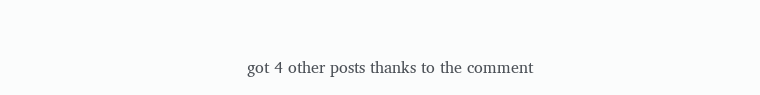got 4 other posts thanks to the comment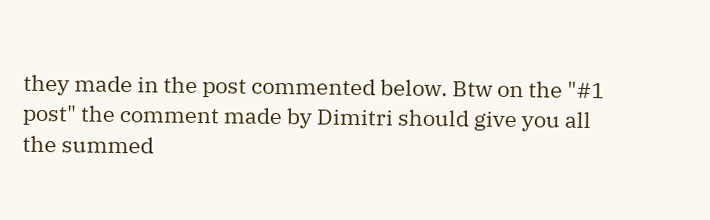they made in the post commented below. Btw on the "#1 post" the comment made by Dimitri should give you all the summed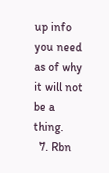up info you need as of why it will not be a thing.
  7. Rbn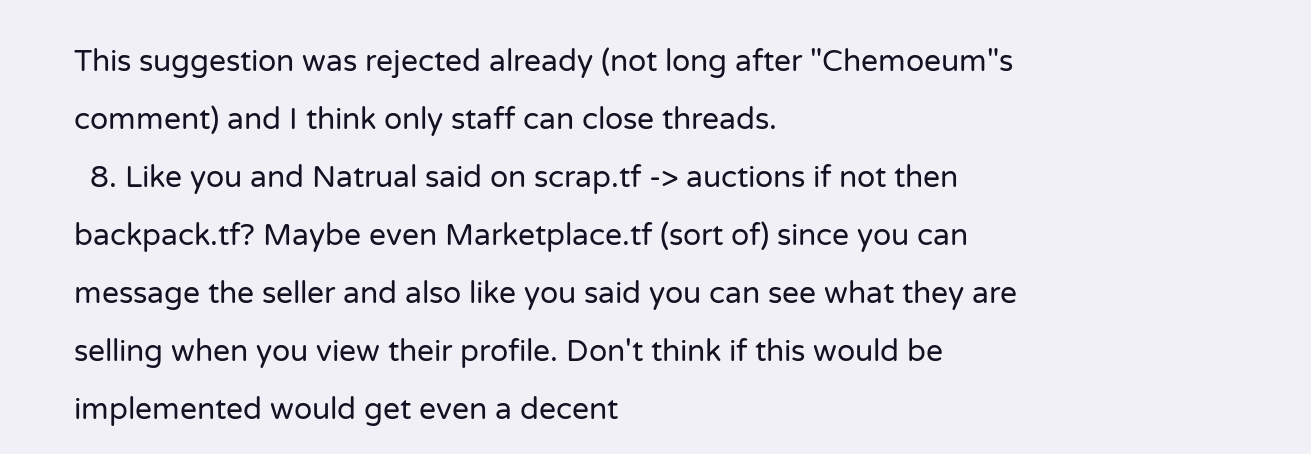This suggestion was rejected already (not long after "Chemoeum"s comment) and I think only staff can close threads.
  8. Like you and Natrual said on scrap.tf -> auctions if not then backpack.tf? Maybe even Marketplace.tf (sort of) since you can message the seller and also like you said you can see what they are selling when you view their profile. Don't think if this would be implemented would get even a decent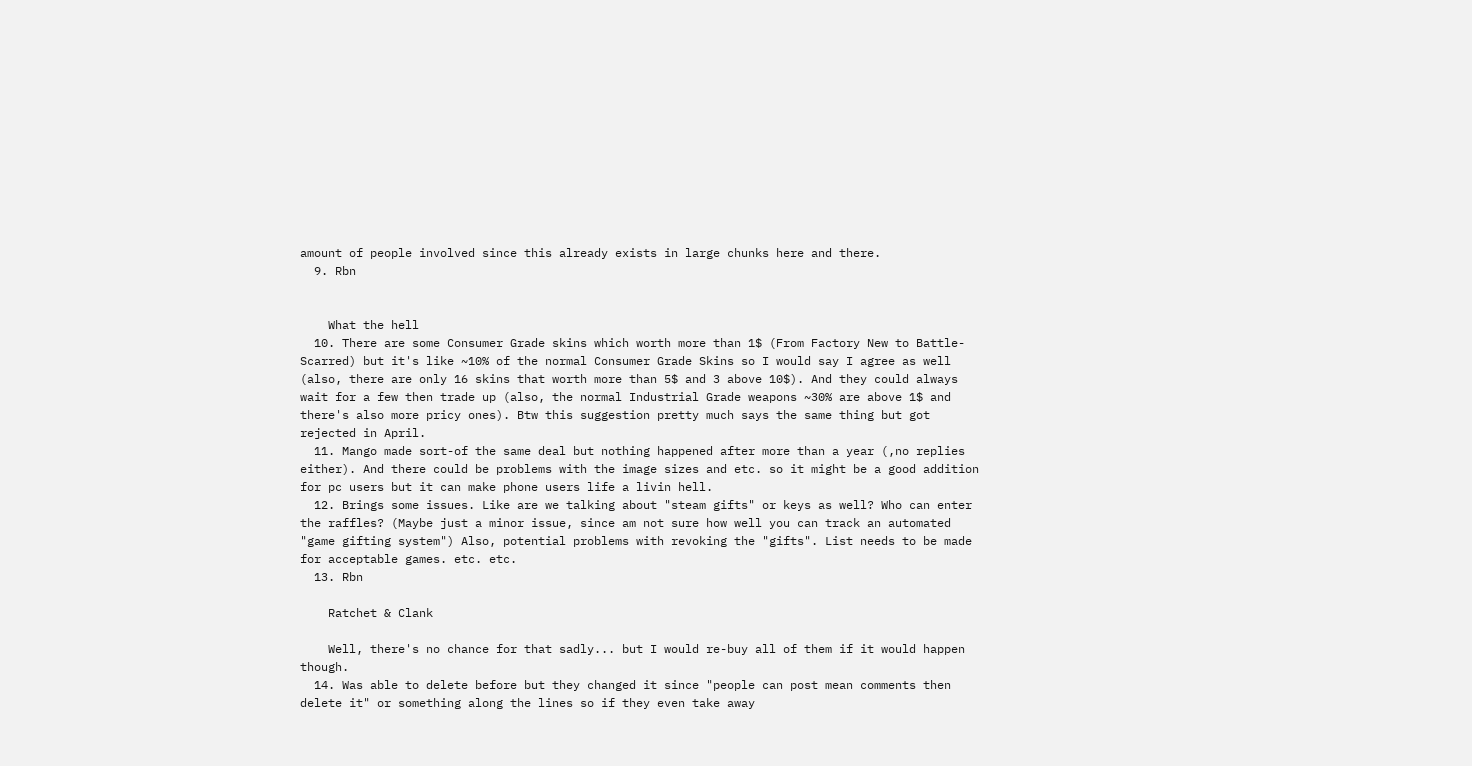amount of people involved since this already exists in large chunks here and there.
  9. Rbn


    What the hell
  10. There are some Consumer Grade skins which worth more than 1$ (From Factory New to Battle-Scarred) but it's like ~10% of the normal Consumer Grade Skins so I would say I agree as well (also, there are only 16 skins that worth more than 5$ and 3 above 10$). And they could always wait for a few then trade up (also, the normal Industrial Grade weapons ~30% are above 1$ and there's also more pricy ones). Btw this suggestion pretty much says the same thing but got rejected in April.
  11. Mango made sort-of the same deal but nothing happened after more than a year (,no replies either). And there could be problems with the image sizes and etc. so it might be a good addition for pc users but it can make phone users life a livin hell.
  12. Brings some issues. Like are we talking about "steam gifts" or keys as well? Who can enter the raffles? (Maybe just a minor issue, since am not sure how well you can track an automated "game gifting system") Also, potential problems with revoking the "gifts". List needs to be made for acceptable games. etc. etc.
  13. Rbn

    Ratchet & Clank

    Well, there's no chance for that sadly... but I would re-buy all of them if it would happen though.
  14. Was able to delete before but they changed it since "people can post mean comments then delete it" or something along the lines so if they even take away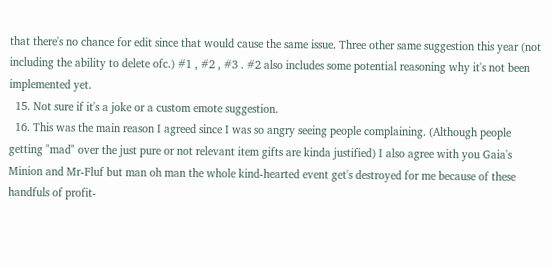that there's no chance for edit since that would cause the same issue. Three other same suggestion this year (not including the ability to delete ofc.) #1 , #2 , #3 . #2 also includes some potential reasoning why it's not been implemented yet.
  15. Not sure if it's a joke or a custom emote suggestion.
  16. This was the main reason I agreed since I was so angry seeing people complaining. (Although people getting "mad" over the just pure or not relevant item gifts are kinda justified) I also agree with you Gaia's Minion and Mr-Fluf but man oh man the whole kind-hearted event get's destroyed for me because of these handfuls of profit-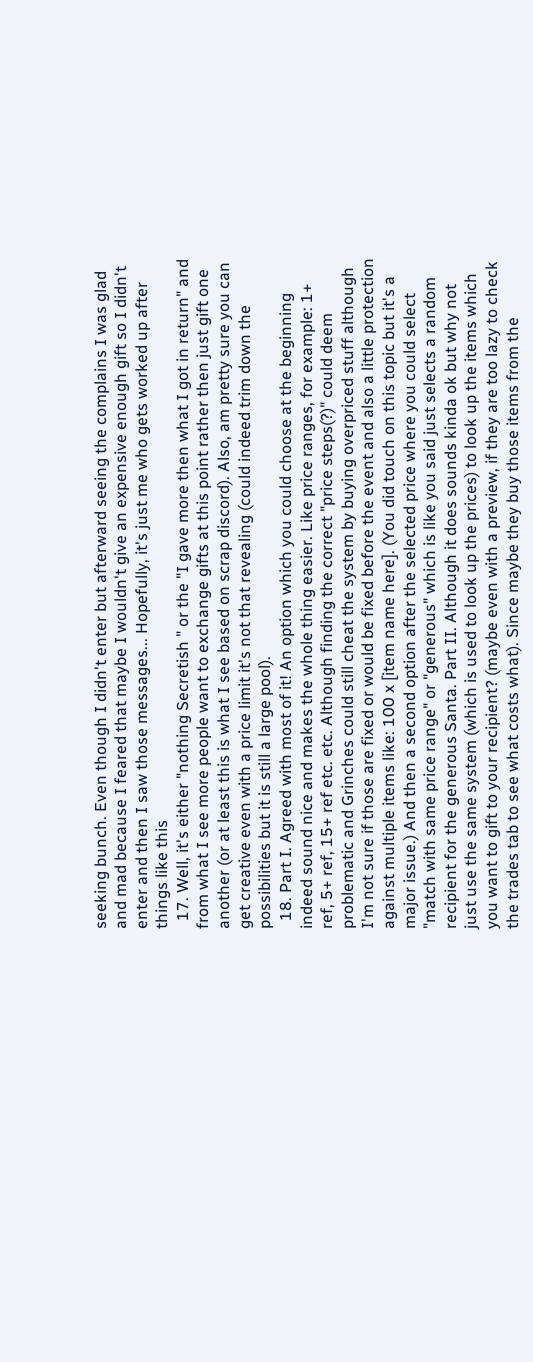seeking bunch. Even though I didn't enter but afterward seeing the complains I was glad and mad because I feared that maybe I wouldn't give an expensive enough gift so I didn't enter and then I saw those messages... Hopefully, it's just me who gets worked up after things like this
  17. Well, it's either "nothing Secretish " or the "I gave more then what I got in return" and from what I see more people want to exchange gifts at this point rather then just gift one another (or at least this is what I see based on scrap discord). Also, am pretty sure you can get creative even with a price limit it's not that revealing (could indeed trim down the possibilities but it is still a large pool).
  18. Part I. Agreed with most of it! An option which you could choose at the beginning indeed sound nice and makes the whole thing easier. Like price ranges, for example: 1+ ref, 5+ ref, 15+ ref etc. etc. Although finding the correct "price steps(?)" could deem problematic and Grinches could still cheat the system by buying overpriced stuff although I'm not sure if those are fixed or would be fixed before the event and also a little protection against multiple items like: 100 x [item name here]. (You did touch on this topic but it's a major issue.) And then a second option after the selected price where you could select "match with same price range" or "generous" which is like you said just selects a random recipient for the generous Santa. Part II. Although it does sounds kinda ok but why not just use the same system (which is used to look up the prices) to look up the items which you want to gift to your recipient? (maybe even with a preview, if they are too lazy to check the trades tab to see what costs what). Since maybe they buy those items from the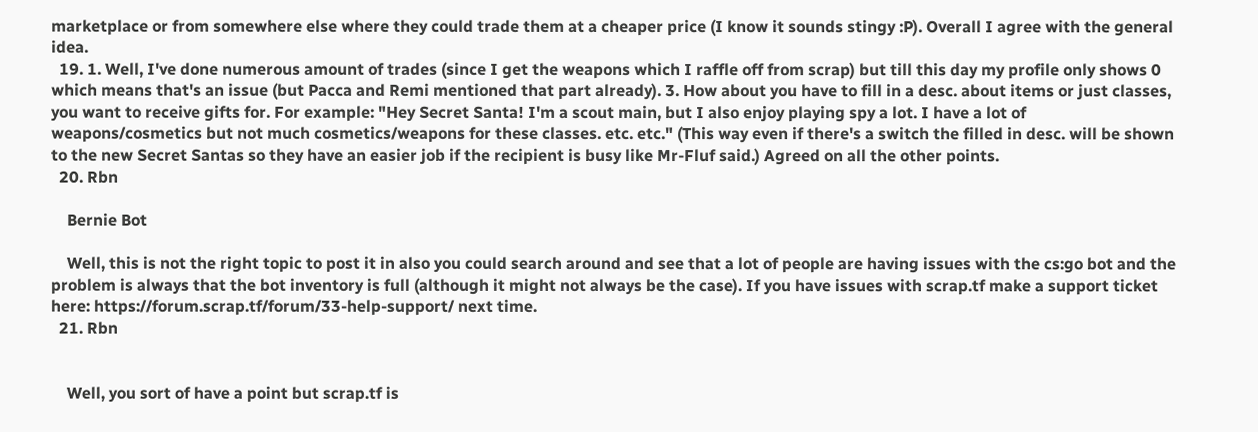marketplace or from somewhere else where they could trade them at a cheaper price (I know it sounds stingy :P). Overall I agree with the general idea.
  19. 1. Well, I've done numerous amount of trades (since I get the weapons which I raffle off from scrap) but till this day my profile only shows 0 which means that's an issue (but Pacca and Remi mentioned that part already). 3. How about you have to fill in a desc. about items or just classes, you want to receive gifts for. For example: "Hey Secret Santa! I'm a scout main, but I also enjoy playing spy a lot. I have a lot of weapons/cosmetics but not much cosmetics/weapons for these classes. etc. etc." (This way even if there's a switch the filled in desc. will be shown to the new Secret Santas so they have an easier job if the recipient is busy like Mr-Fluf said.) Agreed on all the other points.
  20. Rbn

    Bernie Bot

    Well, this is not the right topic to post it in also you could search around and see that a lot of people are having issues with the cs:go bot and the problem is always that the bot inventory is full (although it might not always be the case). If you have issues with scrap.tf make a support ticket here: https://forum.scrap.tf/forum/33-help-support/ next time.
  21. Rbn


    Well, you sort of have a point but scrap.tf is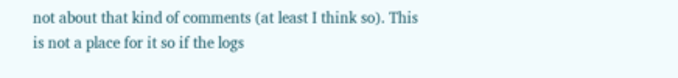not about that kind of comments (at least I think so). This is not a place for it so if the logs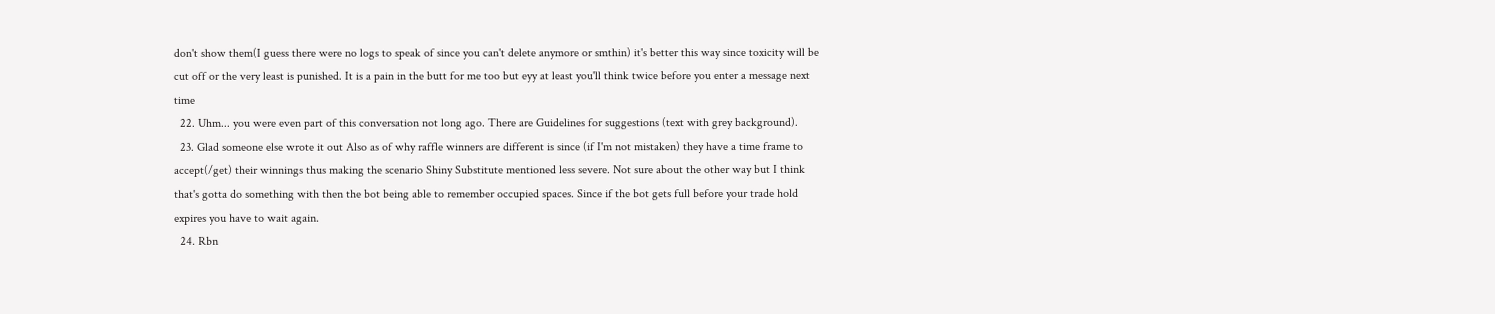don't show them(I guess there were no logs to speak of since you can't delete anymore or smthin) it's better this way since toxicity will be cut off or the very least is punished. It is a pain in the butt for me too but eyy at least you'll think twice before you enter a message next time
  22. Uhm... you were even part of this conversation not long ago. There are Guidelines for suggestions (text with grey background).
  23. Glad someone else wrote it out Also as of why raffle winners are different is since (if I'm not mistaken) they have a time frame to accept(/get) their winnings thus making the scenario Shiny Substitute mentioned less severe. Not sure about the other way but I think that's gotta do something with then the bot being able to remember occupied spaces. Since if the bot gets full before your trade hold expires you have to wait again.
  24. Rbn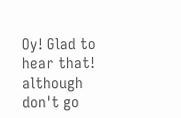Oy! Glad to hear that! although don't go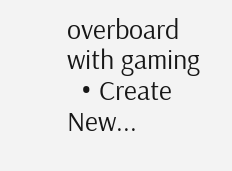overboard with gaming
  • Create New...